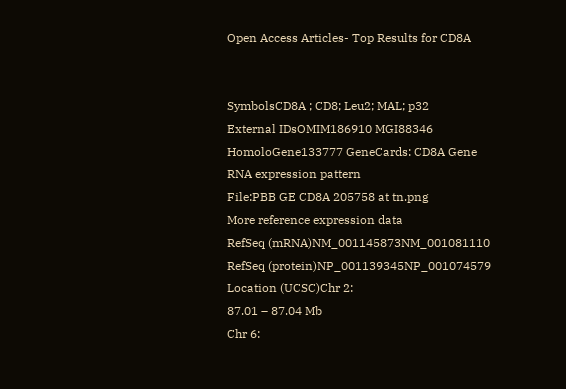Open Access Articles- Top Results for CD8A


SymbolsCD8A ; CD8; Leu2; MAL; p32
External IDsOMIM186910 MGI88346 HomoloGene133777 GeneCards: CD8A Gene
RNA expression pattern
File:PBB GE CD8A 205758 at tn.png
More reference expression data
RefSeq (mRNA)NM_001145873NM_001081110
RefSeq (protein)NP_001139345NP_001074579
Location (UCSC)Chr 2:
87.01 – 87.04 Mb
Chr 6: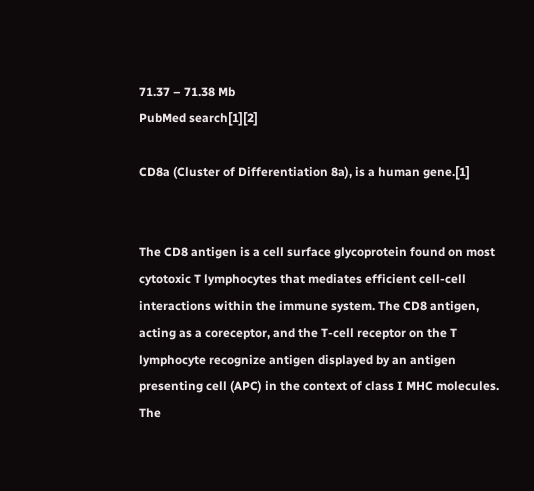71.37 – 71.38 Mb
PubMed search[1][2]

CD8a (Cluster of Differentiation 8a), is a human gene.[1]


The CD8 antigen is a cell surface glycoprotein found on most cytotoxic T lymphocytes that mediates efficient cell-cell interactions within the immune system. The CD8 antigen, acting as a coreceptor, and the T-cell receptor on the T lymphocyte recognize antigen displayed by an antigen presenting cell (APC) in the context of class I MHC molecules. The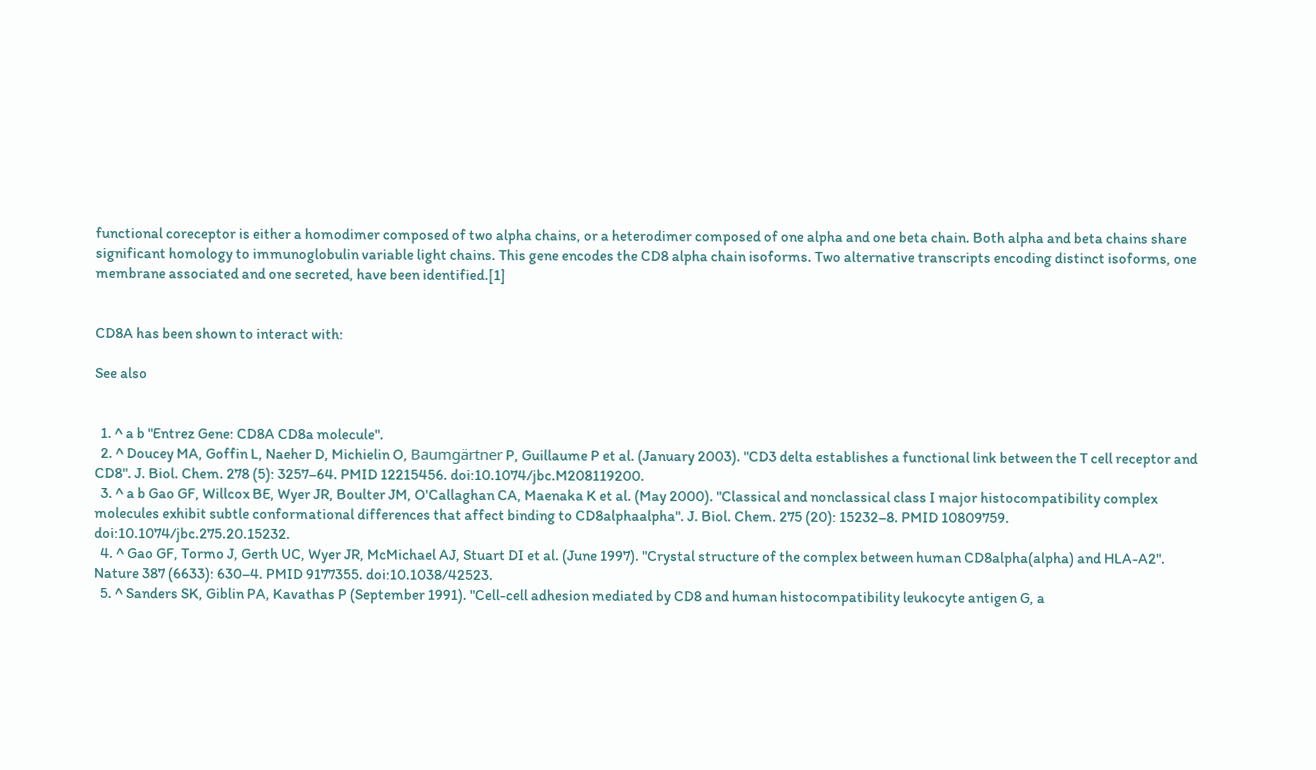functional coreceptor is either a homodimer composed of two alpha chains, or a heterodimer composed of one alpha and one beta chain. Both alpha and beta chains share significant homology to immunoglobulin variable light chains. This gene encodes the CD8 alpha chain isoforms. Two alternative transcripts encoding distinct isoforms, one membrane associated and one secreted, have been identified.[1]


CD8A has been shown to interact with:

See also


  1. ^ a b "Entrez Gene: CD8A CD8a molecule".
  2. ^ Doucey MA, Goffin L, Naeher D, Michielin O, Baumgärtner P, Guillaume P et al. (January 2003). "CD3 delta establishes a functional link between the T cell receptor and CD8". J. Biol. Chem. 278 (5): 3257–64. PMID 12215456. doi:10.1074/jbc.M208119200.
  3. ^ a b Gao GF, Willcox BE, Wyer JR, Boulter JM, O'Callaghan CA, Maenaka K et al. (May 2000). "Classical and nonclassical class I major histocompatibility complex molecules exhibit subtle conformational differences that affect binding to CD8alphaalpha". J. Biol. Chem. 275 (20): 15232–8. PMID 10809759. doi:10.1074/jbc.275.20.15232.
  4. ^ Gao GF, Tormo J, Gerth UC, Wyer JR, McMichael AJ, Stuart DI et al. (June 1997). "Crystal structure of the complex between human CD8alpha(alpha) and HLA-A2". Nature 387 (6633): 630–4. PMID 9177355. doi:10.1038/42523.
  5. ^ Sanders SK, Giblin PA, Kavathas P (September 1991). "Cell-cell adhesion mediated by CD8 and human histocompatibility leukocyte antigen G, a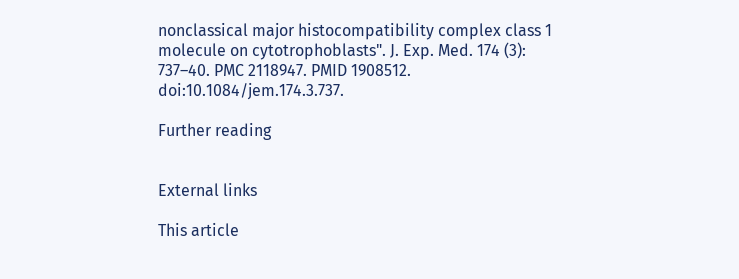nonclassical major histocompatibility complex class 1 molecule on cytotrophoblasts". J. Exp. Med. 174 (3): 737–40. PMC 2118947. PMID 1908512. doi:10.1084/jem.174.3.737.

Further reading


External links

This article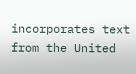incorporates text from the United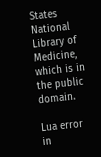States National Library of Medicine, which is in the public domain.

Lua error in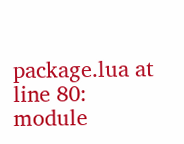package.lua at line 80: module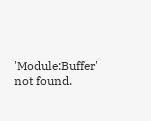'Module:Buffer' not found.